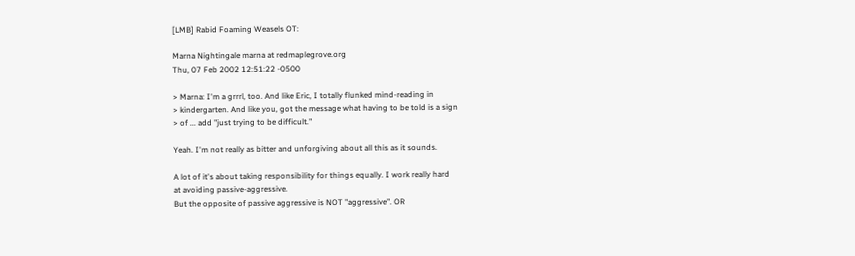[LMB] Rabid Foaming Weasels OT:

Marna Nightingale marna at redmaplegrove.org
Thu, 07 Feb 2002 12:51:22 -0500

> Marna: I'm a grrrl, too. And like Eric, I totally flunked mind-reading in
> kindergarten. And like you, got the message what having to be told is a sign
> of ... add "just trying to be difficult."

Yeah. I'm not really as bitter and unforgiving about all this as it sounds.

A lot of it's about taking responsibility for things equally. I work really hard
at avoiding passive-aggressive.
But the opposite of passive aggressive is NOT "aggressive". OR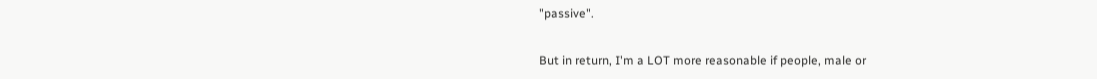"passive".

But in return, I'm a LOT more reasonable if people, male or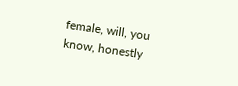female, will, you
know, honestly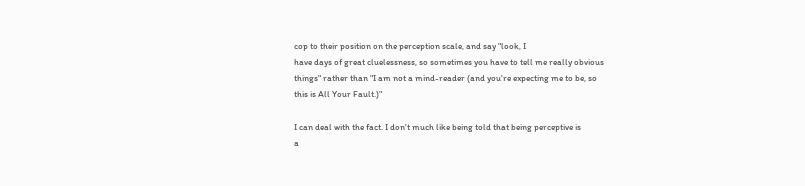cop to their position on the perception scale, and say "look, I
have days of great cluelessness, so sometimes you have to tell me really obvious
things" rather than "I am not a mind-reader (and you're expecting me to be, so
this is All Your Fault.)"

I can deal with the fact. I don't much like being told that being perceptive is
a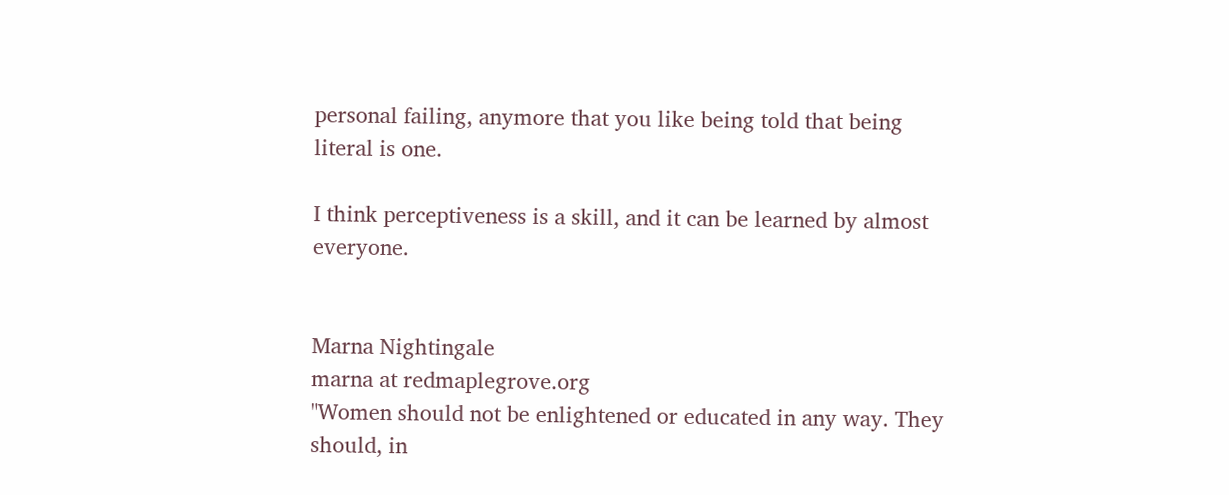personal failing, anymore that you like being told that being literal is one.

I think perceptiveness is a skill, and it can be learned by almost everyone.


Marna Nightingale
marna at redmaplegrove.org
"Women should not be enlightened or educated in any way. They should, in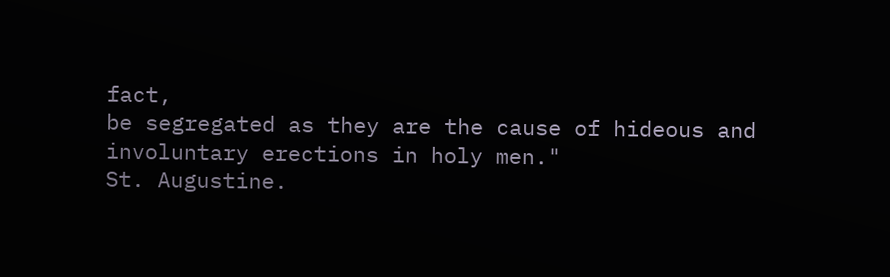fact,
be segregated as they are the cause of hideous and involuntary erections in holy men."
St. Augustine.